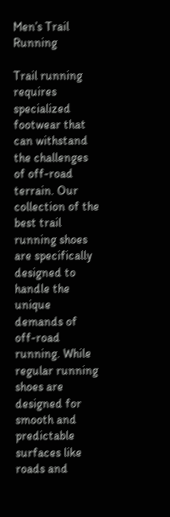Men’s Trail Running

Trail running requires specialized footwear that can withstand the challenges of off-road terrain. Our collection of the best trail running shoes are specifically designed to handle the unique demands of off-road running. While regular running shoes are designed for smooth and predictable surfaces like roads and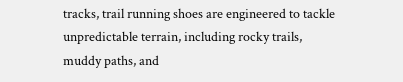tracks, trail running shoes are engineered to tackle unpredictable terrain, including rocky trails, muddy paths, and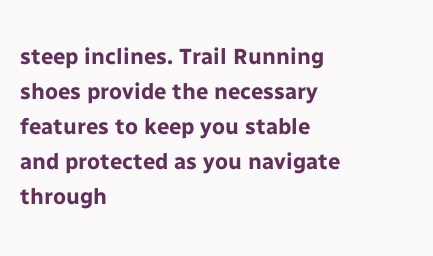steep inclines. Trail Running shoes provide the necessary features to keep you stable and protected as you navigate through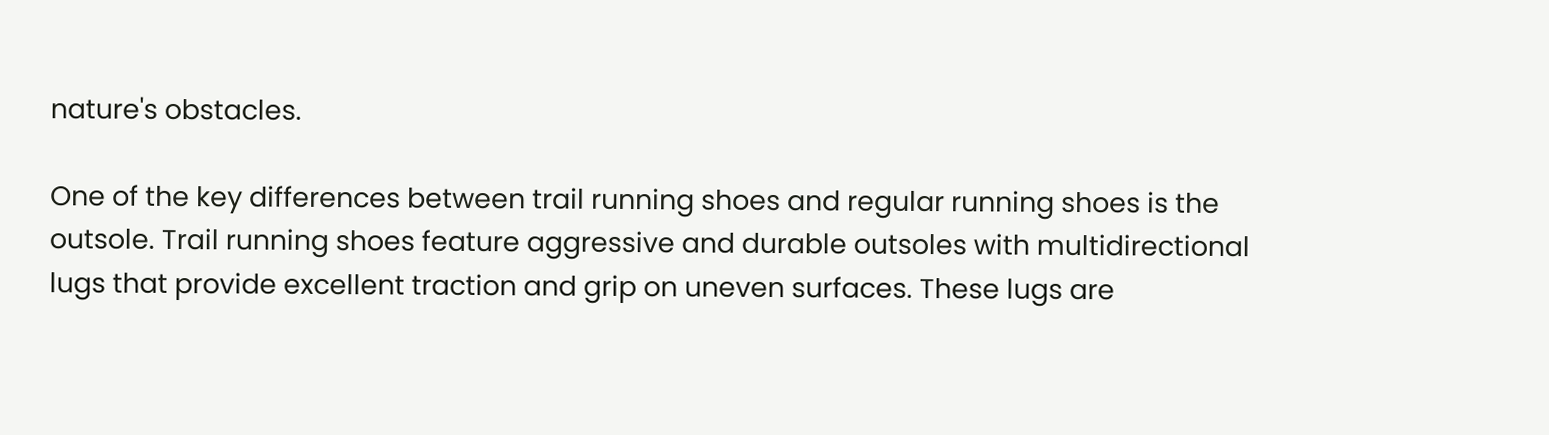nature's obstacles.

One of the key differences between trail running shoes and regular running shoes is the outsole. Trail running shoes feature aggressive and durable outsoles with multidirectional lugs that provide excellent traction and grip on uneven surfaces. These lugs are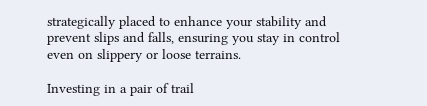strategically placed to enhance your stability and prevent slips and falls, ensuring you stay in control even on slippery or loose terrains.

Investing in a pair of trail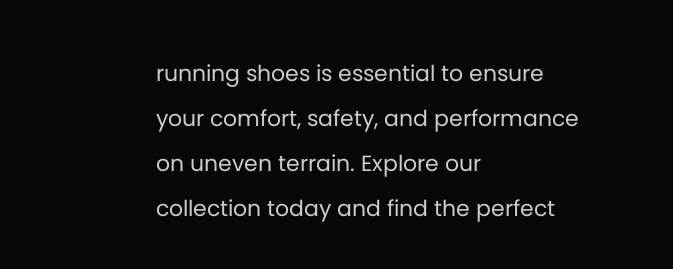running shoes is essential to ensure your comfort, safety, and performance on uneven terrain. Explore our collection today and find the perfect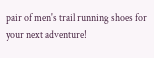pair of men's trail running shoes for your next adventure!